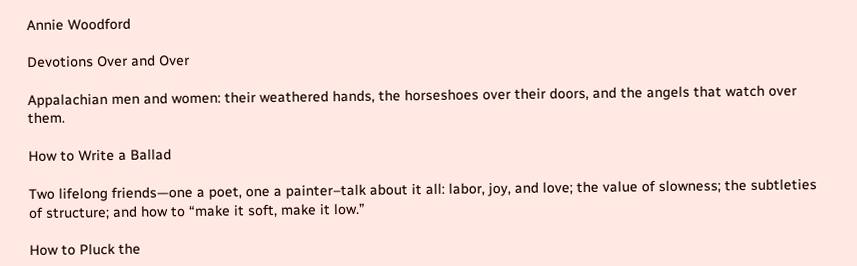Annie Woodford

Devotions Over and Over

Appalachian men and women: their weathered hands, the horseshoes over their doors, and the angels that watch over them.

How to Write a Ballad

Two lifelong friends—one a poet, one a painter–talk about it all: labor, joy, and love; the value of slowness; the subtleties of structure; and how to “make it soft, make it low.”

How to Pluck the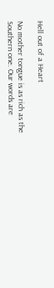Hell out of a Heart

No mother tongue is as rich as the Southern one. Our words are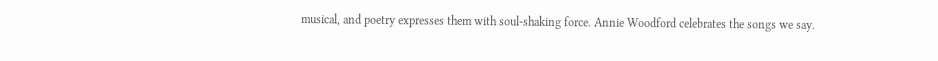musical, and poetry expresses them with soul-shaking force. Annie Woodford celebrates the songs we say.